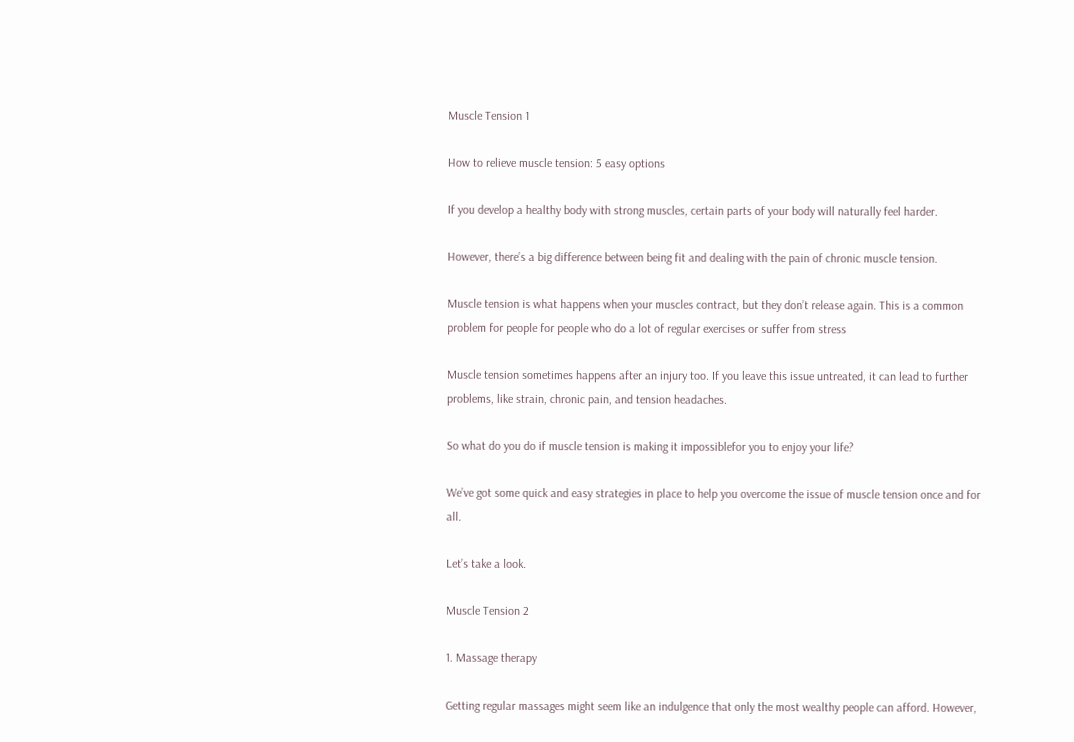Muscle Tension 1

How to relieve muscle tension: 5 easy options

If you develop a healthy body with strong muscles, certain parts of your body will naturally feel harder.

However, there’s a big difference between being fit and dealing with the pain of chronic muscle tension.

Muscle tension is what happens when your muscles contract, but they don’t release again. This is a common problem for people for people who do a lot of regular exercises or suffer from stress

Muscle tension sometimes happens after an injury too. If you leave this issue untreated, it can lead to further problems, like strain, chronic pain, and tension headaches.

So what do you do if muscle tension is making it impossiblefor you to enjoy your life?

We’ve got some quick and easy strategies in place to help you overcome the issue of muscle tension once and for all.

Let’s take a look.

Muscle Tension 2

1. Massage therapy

Getting regular massages might seem like an indulgence that only the most wealthy people can afford. However,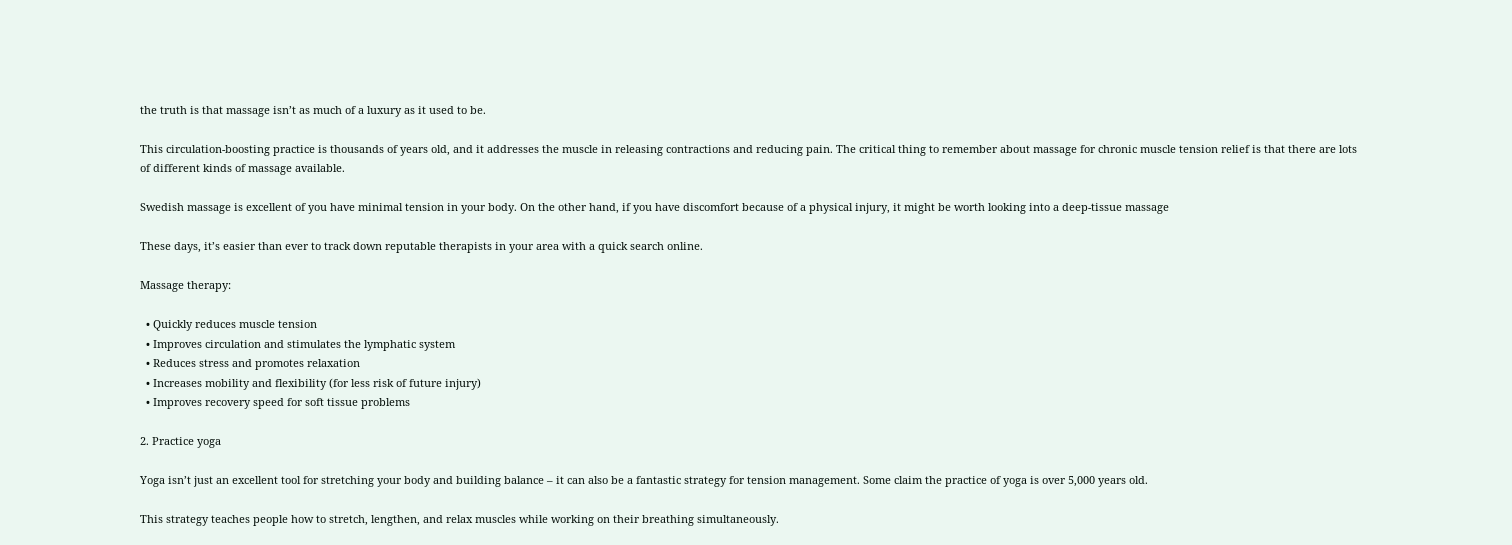the truth is that massage isn’t as much of a luxury as it used to be.

This circulation-boosting practice is thousands of years old, and it addresses the muscle in releasing contractions and reducing pain. The critical thing to remember about massage for chronic muscle tension relief is that there are lots of different kinds of massage available.

Swedish massage is excellent of you have minimal tension in your body. On the other hand, if you have discomfort because of a physical injury, it might be worth looking into a deep-tissue massage

These days, it’s easier than ever to track down reputable therapists in your area with a quick search online.

Massage therapy:

  • Quickly reduces muscle tension
  • Improves circulation and stimulates the lymphatic system
  • Reduces stress and promotes relaxation
  • Increases mobility and flexibility (for less risk of future injury)
  • Improves recovery speed for soft tissue problems

2. Practice yoga

Yoga isn’t just an excellent tool for stretching your body and building balance – it can also be a fantastic strategy for tension management. Some claim the practice of yoga is over 5,000 years old.

This strategy teaches people how to stretch, lengthen, and relax muscles while working on their breathing simultaneously.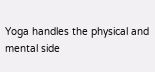Yoga handles the physical and mental side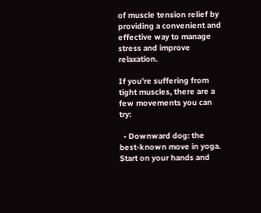of muscle tension relief by providing a convenient and effective way to manage stress and improve relaxation.

If you’re suffering from tight muscles, there are a few movements you can try:

  • Downward dog: the best-known move in yoga. Start on your hands and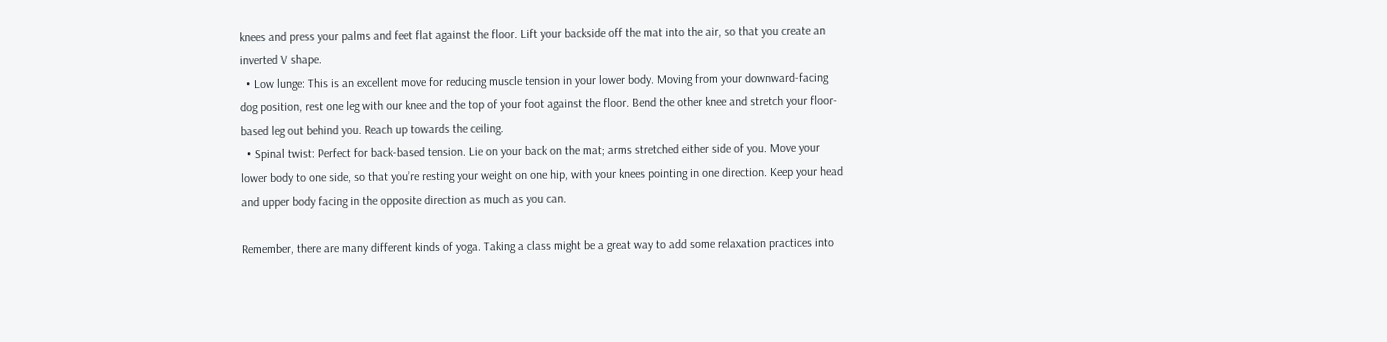knees and press your palms and feet flat against the floor. Lift your backside off the mat into the air, so that you create an inverted V shape.
  • Low lunge: This is an excellent move for reducing muscle tension in your lower body. Moving from your downward-facing dog position, rest one leg with our knee and the top of your foot against the floor. Bend the other knee and stretch your floor-based leg out behind you. Reach up towards the ceiling.
  • Spinal twist: Perfect for back-based tension. Lie on your back on the mat; arms stretched either side of you. Move your lower body to one side, so that you’re resting your weight on one hip, with your knees pointing in one direction. Keep your head and upper body facing in the opposite direction as much as you can.

Remember, there are many different kinds of yoga. Taking a class might be a great way to add some relaxation practices into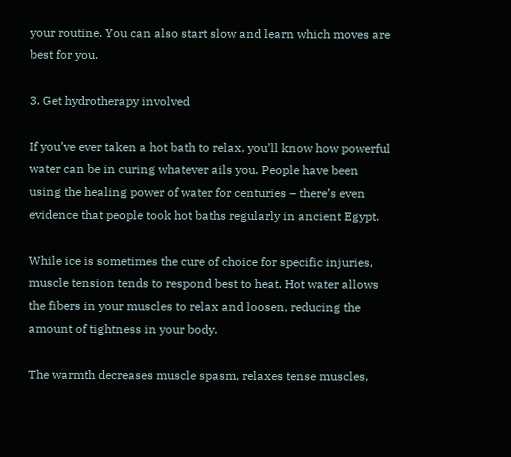your routine. You can also start slow and learn which moves are best for you.

3. Get hydrotherapy involved

If you’ve ever taken a hot bath to relax, you’ll know how powerful water can be in curing whatever ails you. People have been using the healing power of water for centuries – there’s even evidence that people took hot baths regularly in ancient Egypt.

While ice is sometimes the cure of choice for specific injuries, muscle tension tends to respond best to heat. Hot water allows the fibers in your muscles to relax and loosen, reducing the amount of tightness in your body.

The warmth decreases muscle spasm, relaxes tense muscles,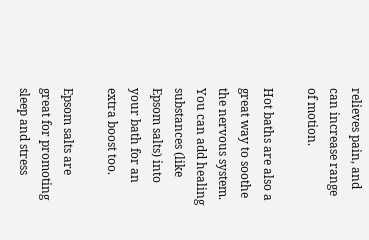relieves pain, and can increase range of motion.

Hot baths are also a great way to soothe the nervous system. You can add healing substances (like Epsom salts) into your bath for an extra boost too.

Epsom salts are great for promoting sleep and stress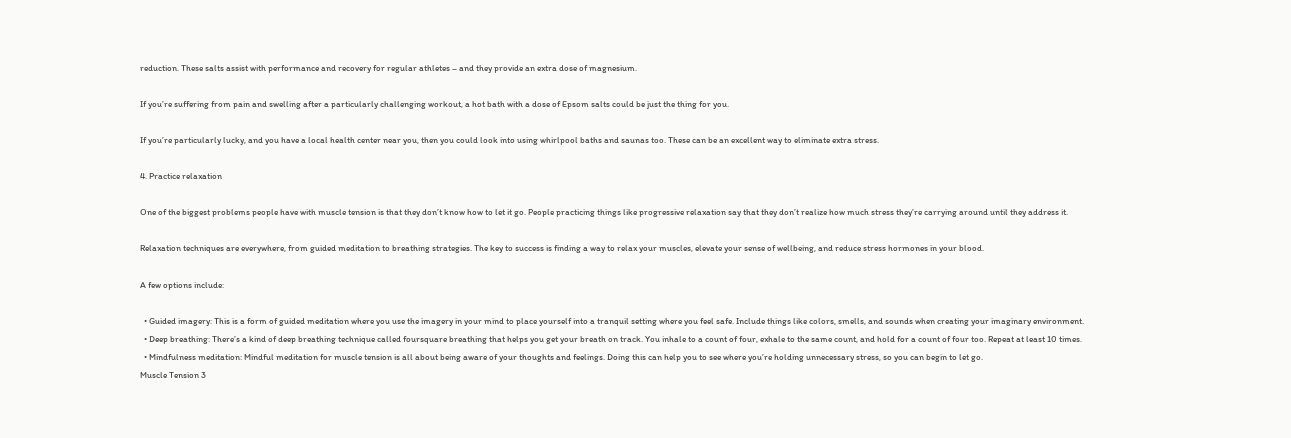reduction. These salts assist with performance and recovery for regular athletes – and they provide an extra dose of magnesium.

If you’re suffering from pain and swelling after a particularly challenging workout, a hot bath with a dose of Epsom salts could be just the thing for you.

If you’re particularly lucky, and you have a local health center near you, then you could look into using whirlpool baths and saunas too. These can be an excellent way to eliminate extra stress.

4. Practice relaxation

One of the biggest problems people have with muscle tension is that they don’t know how to let it go. People practicing things like progressive relaxation say that they don’t realize how much stress they’re carrying around until they address it.

Relaxation techniques are everywhere, from guided meditation to breathing strategies. The key to success is finding a way to relax your muscles, elevate your sense of wellbeing, and reduce stress hormones in your blood.

A few options include:

  • Guided imagery: This is a form of guided meditation where you use the imagery in your mind to place yourself into a tranquil setting where you feel safe. Include things like colors, smells, and sounds when creating your imaginary environment.
  • Deep breathing: There’s a kind of deep breathing technique called foursquare breathing that helps you get your breath on track. You inhale to a count of four, exhale to the same count, and hold for a count of four too. Repeat at least 10 times.
  • Mindfulness meditation: Mindful meditation for muscle tension is all about being aware of your thoughts and feelings. Doing this can help you to see where you’re holding unnecessary stress, so you can begin to let go.
Muscle Tension 3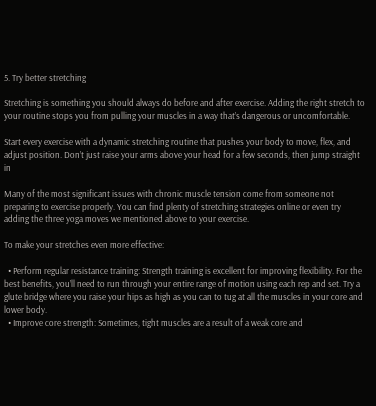5. Try better stretching

Stretching is something you should always do before and after exercise. Adding the right stretch to your routine stops you from pulling your muscles in a way that’s dangerous or uncomfortable.

Start every exercise with a dynamic stretching routine that pushes your body to move, flex, and adjust position. Don’t just raise your arms above your head for a few seconds, then jump straight in

Many of the most significant issues with chronic muscle tension come from someone not preparing to exercise properly. You can find plenty of stretching strategies online or even try adding the three yoga moves we mentioned above to your exercise.

To make your stretches even more effective:

  • Perform regular resistance training: Strength training is excellent for improving flexibility. For the best benefits, you’ll need to run through your entire range of motion using each rep and set. Try a glute bridge where you raise your hips as high as you can to tug at all the muscles in your core and lower body.
  • Improve core strength: Sometimes, tight muscles are a result of a weak core and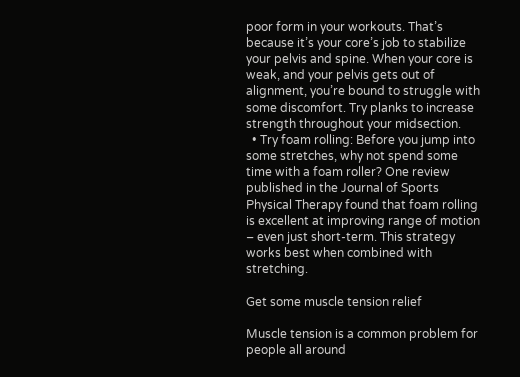poor form in your workouts. That’s because it’s your core’s job to stabilize your pelvis and spine. When your core is weak, and your pelvis gets out of alignment, you’re bound to struggle with some discomfort. Try planks to increase strength throughout your midsection.
  • Try foam rolling: Before you jump into some stretches, why not spend some time with a foam roller? One review published in the Journal of Sports Physical Therapy found that foam rolling is excellent at improving range of motion – even just short-term. This strategy works best when combined with stretching.

Get some muscle tension relief

Muscle tension is a common problem for people all around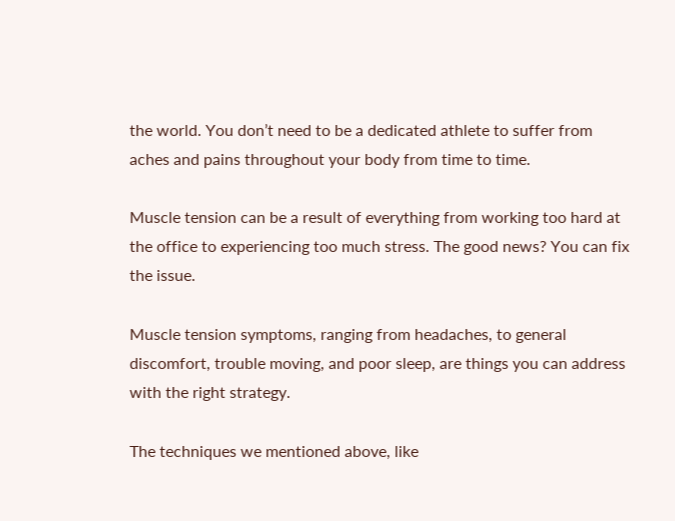the world. You don’t need to be a dedicated athlete to suffer from aches and pains throughout your body from time to time.

Muscle tension can be a result of everything from working too hard at the office to experiencing too much stress. The good news? You can fix the issue.

Muscle tension symptoms, ranging from headaches, to general discomfort, trouble moving, and poor sleep, are things you can address with the right strategy.

The techniques we mentioned above, like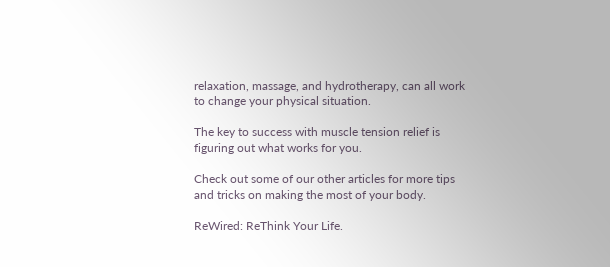relaxation, massage, and hydrotherapy, can all work to change your physical situation.

The key to success with muscle tension relief is figuring out what works for you.

Check out some of our other articles for more tips and tricks on making the most of your body.

ReWired: ReThink Your Life.